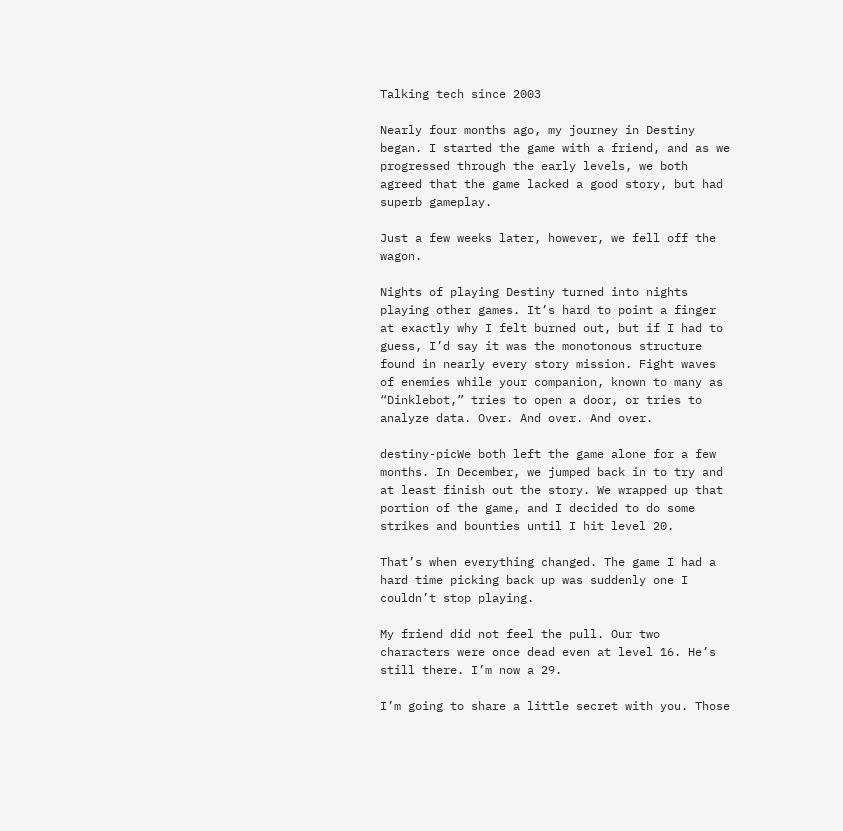Talking tech since 2003

Nearly four months ago, my journey in Destiny began. I started the game with a friend, and as we progressed through the early levels, we both agreed that the game lacked a good story, but had superb gameplay.

Just a few weeks later, however, we fell off the wagon.

Nights of playing Destiny turned into nights playing other games. It’s hard to point a finger at exactly why I felt burned out, but if I had to guess, I’d say it was the monotonous structure found in nearly every story mission. Fight waves of enemies while your companion, known to many as “Dinklebot,” tries to open a door, or tries to analyze data. Over. And over. And over.

destiny-picWe both left the game alone for a few months. In December, we jumped back in to try and at least finish out the story. We wrapped up that portion of the game, and I decided to do some strikes and bounties until I hit level 20.

That’s when everything changed. The game I had a hard time picking back up was suddenly one I couldn’t stop playing.

My friend did not feel the pull. Our two characters were once dead even at level 16. He’s still there. I’m now a 29.

I’m going to share a little secret with you. Those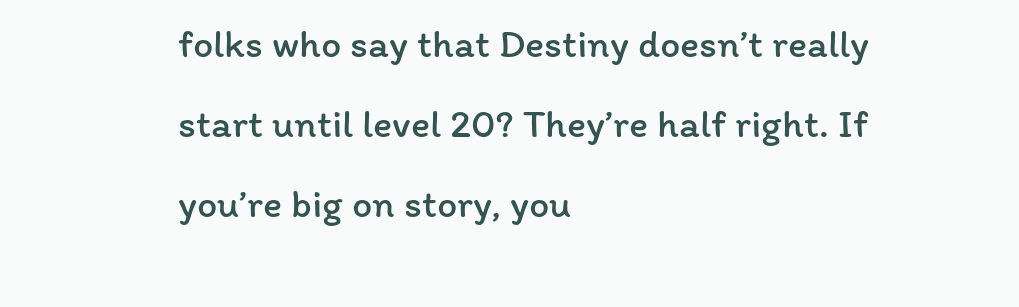folks who say that Destiny doesn’t really start until level 20? They’re half right. If you’re big on story, you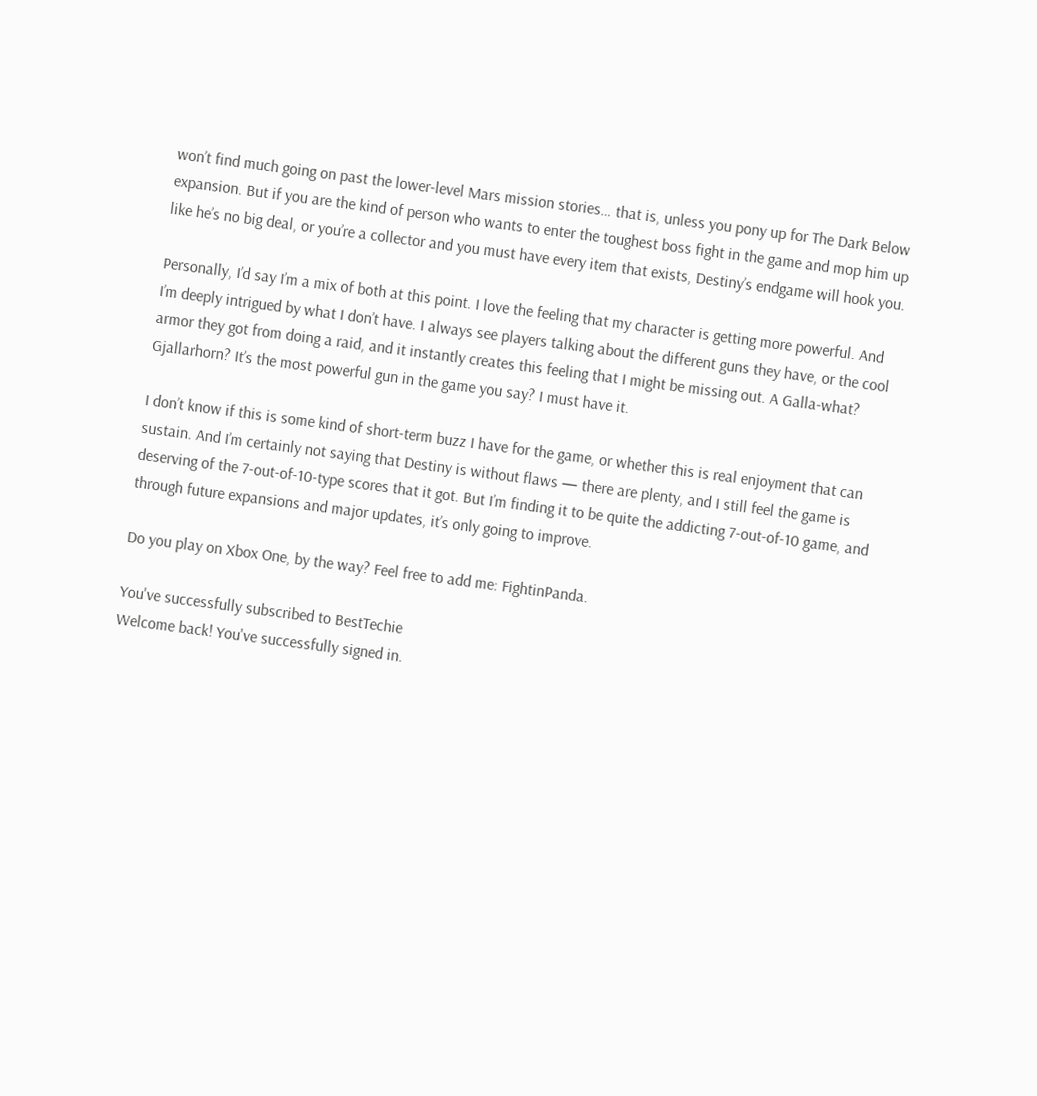won’t find much going on past the lower-level Mars mission stories… that is, unless you pony up for The Dark Below expansion. But if you are the kind of person who wants to enter the toughest boss fight in the game and mop him up like he’s no big deal, or you’re a collector and you must have every item that exists, Destiny’s endgame will hook you.

Personally, I’d say I’m a mix of both at this point. I love the feeling that my character is getting more powerful. And I’m deeply intrigued by what I don’t have. I always see players talking about the different guns they have, or the cool armor they got from doing a raid, and it instantly creates this feeling that I might be missing out. A Galla-what? Gjallarhorn? It’s the most powerful gun in the game you say? I must have it.

I don’t know if this is some kind of short-term buzz I have for the game, or whether this is real enjoyment that can sustain. And I’m certainly not saying that Destiny is without flaws — there are plenty, and I still feel the game is deserving of the 7-out-of-10-type scores that it got. But I’m finding it to be quite the addicting 7-out-of-10 game, and through future expansions and major updates, it’s only going to improve.

Do you play on Xbox One, by the way? Feel free to add me: FightinPanda.

You've successfully subscribed to BestTechie
Welcome back! You've successfully signed in.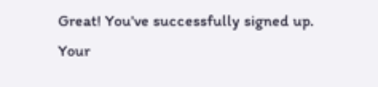Great! You've successfully signed up.
Your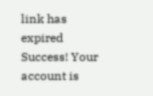link has expired
Success! Your account is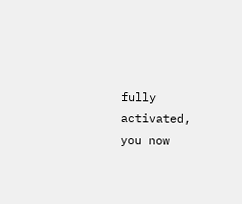fully activated, you now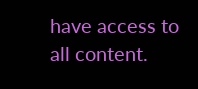have access to all content.